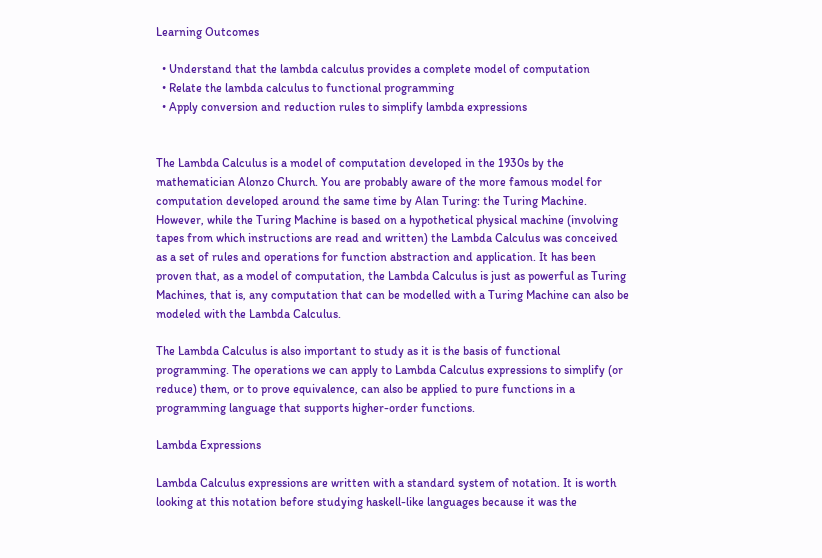Learning Outcomes

  • Understand that the lambda calculus provides a complete model of computation
  • Relate the lambda calculus to functional programming
  • Apply conversion and reduction rules to simplify lambda expressions


The Lambda Calculus is a model of computation developed in the 1930s by the mathematician Alonzo Church. You are probably aware of the more famous model for computation developed around the same time by Alan Turing: the Turing Machine. However, while the Turing Machine is based on a hypothetical physical machine (involving tapes from which instructions are read and written) the Lambda Calculus was conceived as a set of rules and operations for function abstraction and application. It has been proven that, as a model of computation, the Lambda Calculus is just as powerful as Turing Machines, that is, any computation that can be modelled with a Turing Machine can also be modeled with the Lambda Calculus.

The Lambda Calculus is also important to study as it is the basis of functional programming. The operations we can apply to Lambda Calculus expressions to simplify (or reduce) them, or to prove equivalence, can also be applied to pure functions in a programming language that supports higher-order functions.

Lambda Expressions

Lambda Calculus expressions are written with a standard system of notation. It is worth looking at this notation before studying haskell-like languages because it was the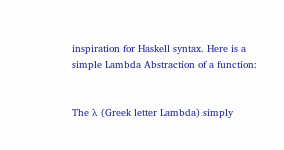inspiration for Haskell syntax. Here is a simple Lambda Abstraction of a function:


The λ (Greek letter Lambda) simply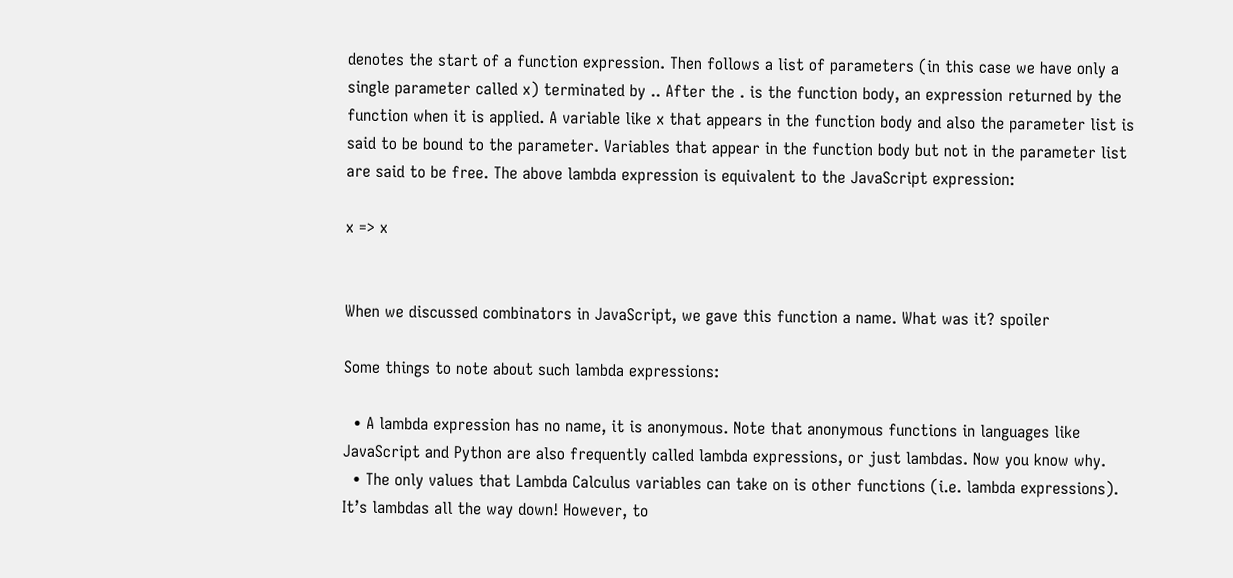denotes the start of a function expression. Then follows a list of parameters (in this case we have only a single parameter called x) terminated by .. After the . is the function body, an expression returned by the function when it is applied. A variable like x that appears in the function body and also the parameter list is said to be bound to the parameter. Variables that appear in the function body but not in the parameter list are said to be free. The above lambda expression is equivalent to the JavaScript expression:

x => x


When we discussed combinators in JavaScript, we gave this function a name. What was it? spoiler

Some things to note about such lambda expressions:

  • A lambda expression has no name, it is anonymous. Note that anonymous functions in languages like JavaScript and Python are also frequently called lambda expressions, or just lambdas. Now you know why.
  • The only values that Lambda Calculus variables can take on is other functions (i.e. lambda expressions). It’s lambdas all the way down! However, to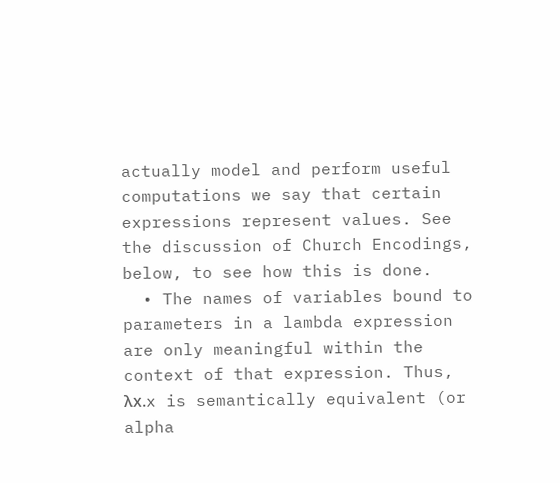actually model and perform useful computations we say that certain expressions represent values. See the discussion of Church Encodings, below, to see how this is done.
  • The names of variables bound to parameters in a lambda expression are only meaningful within the context of that expression. Thus, λx.x is semantically equivalent (or alpha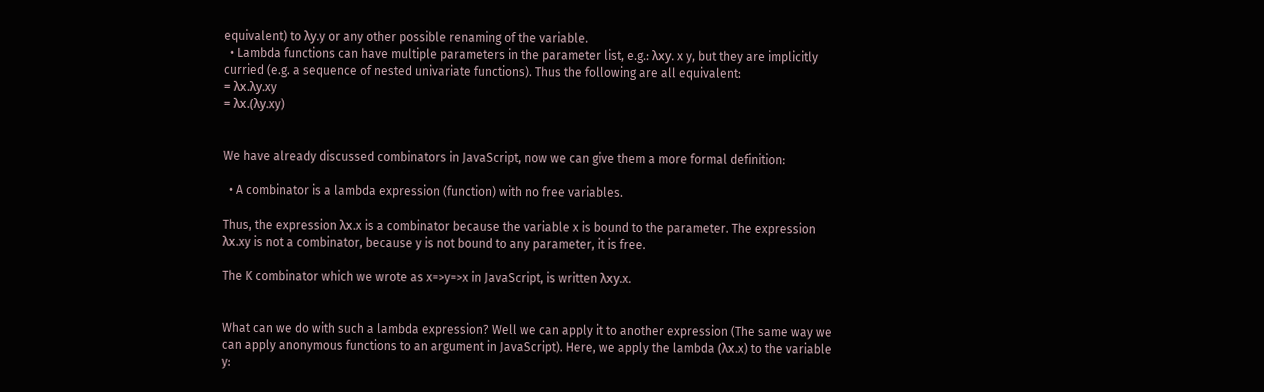equivalent) to λy.y or any other possible renaming of the variable.
  • Lambda functions can have multiple parameters in the parameter list, e.g.: λxy. x y, but they are implicitly curried (e.g. a sequence of nested univariate functions). Thus the following are all equivalent:
= λx.λy.xy
= λx.(λy.xy)


We have already discussed combinators in JavaScript, now we can give them a more formal definition:

  • A combinator is a lambda expression (function) with no free variables.

Thus, the expression λx.x is a combinator because the variable x is bound to the parameter. The expression λx.xy is not a combinator, because y is not bound to any parameter, it is free.

The K combinator which we wrote as x=>y=>x in JavaScript, is written λxy.x.


What can we do with such a lambda expression? Well we can apply it to another expression (The same way we can apply anonymous functions to an argument in JavaScript). Here, we apply the lambda (λx.x) to the variable y: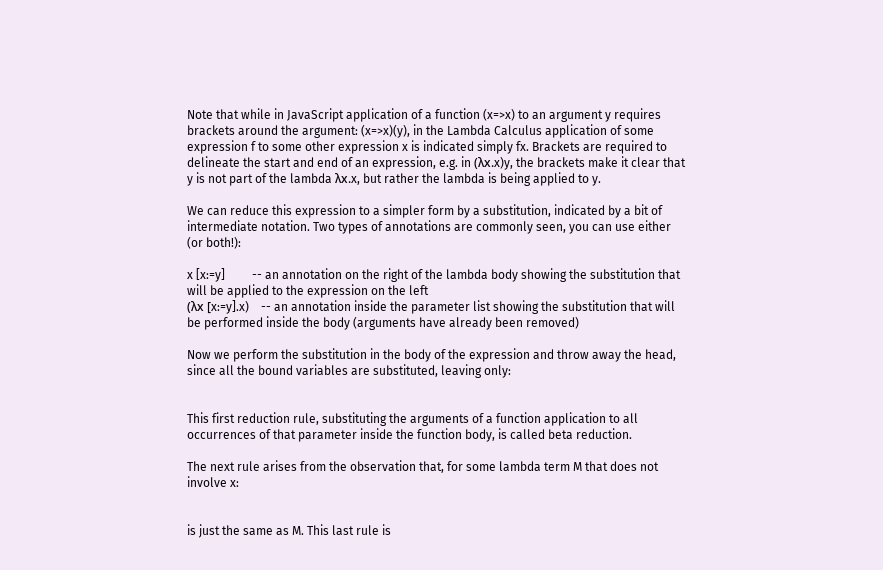Note that while in JavaScript application of a function (x=>x) to an argument y requires brackets around the argument: (x=>x)(y), in the Lambda Calculus application of some expression f to some other expression x is indicated simply fx. Brackets are required to delineate the start and end of an expression, e.g. in (λx.x)y, the brackets make it clear that y is not part of the lambda λx.x, but rather the lambda is being applied to y.

We can reduce this expression to a simpler form by a substitution, indicated by a bit of intermediate notation. Two types of annotations are commonly seen, you can use either (or both!):

x [x:=y]         -- an annotation on the right of the lambda body showing the substitution that will be applied to the expression on the left
(λx [x:=y].x)    -- an annotation inside the parameter list showing the substitution that will be performed inside the body (arguments have already been removed)

Now we perform the substitution in the body of the expression and throw away the head, since all the bound variables are substituted, leaving only:


This first reduction rule, substituting the arguments of a function application to all occurrences of that parameter inside the function body, is called beta reduction.

The next rule arises from the observation that, for some lambda term M that does not involve x:


is just the same as M. This last rule is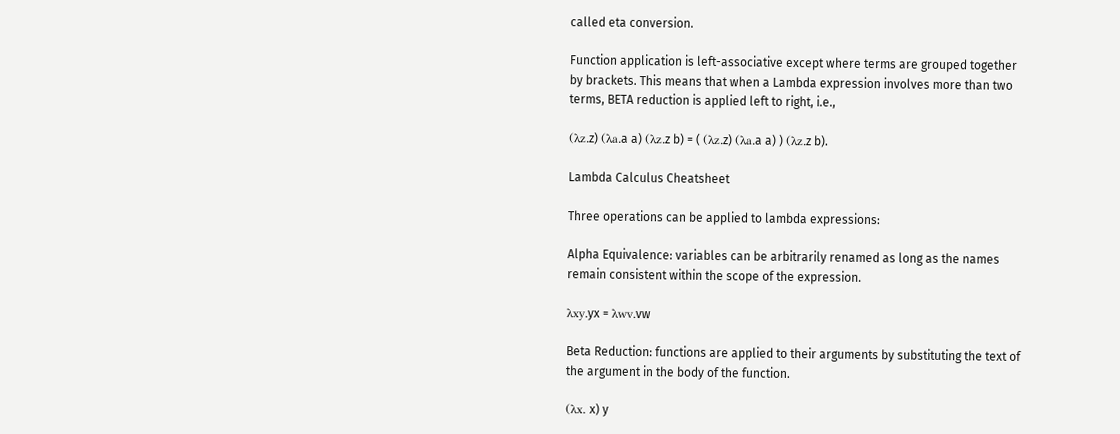called eta conversion.

Function application is left-associative except where terms are grouped together by brackets. This means that when a Lambda expression involves more than two terms, BETA reduction is applied left to right, i.e.,

(λz.z) (λa.a a) (λz.z b) = ( (λz.z) (λa.a a) ) (λz.z b).

Lambda Calculus Cheatsheet

Three operations can be applied to lambda expressions:

Alpha Equivalence: variables can be arbitrarily renamed as long as the names remain consistent within the scope of the expression.

λxy.yx = λwv.vw

Beta Reduction: functions are applied to their arguments by substituting the text of the argument in the body of the function.

(λx. x) y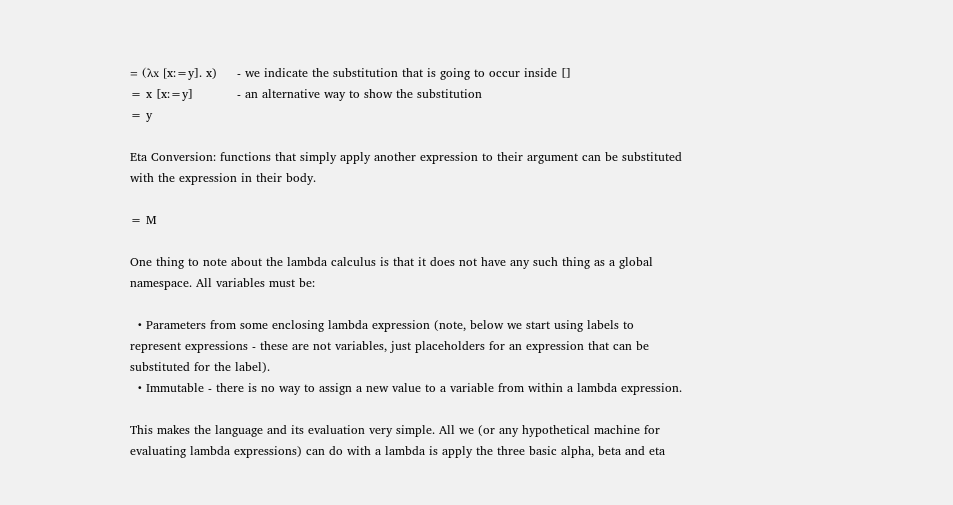= (λx [x:=y]. x)     - we indicate the substitution that is going to occur inside []
= x [x:=y]           - an alternative way to show the substitution
= y

Eta Conversion: functions that simply apply another expression to their argument can be substituted with the expression in their body.

= M

One thing to note about the lambda calculus is that it does not have any such thing as a global namespace. All variables must be:

  • Parameters from some enclosing lambda expression (note, below we start using labels to represent expressions - these are not variables, just placeholders for an expression that can be substituted for the label).
  • Immutable - there is no way to assign a new value to a variable from within a lambda expression.

This makes the language and its evaluation very simple. All we (or any hypothetical machine for evaluating lambda expressions) can do with a lambda is apply the three basic alpha, beta and eta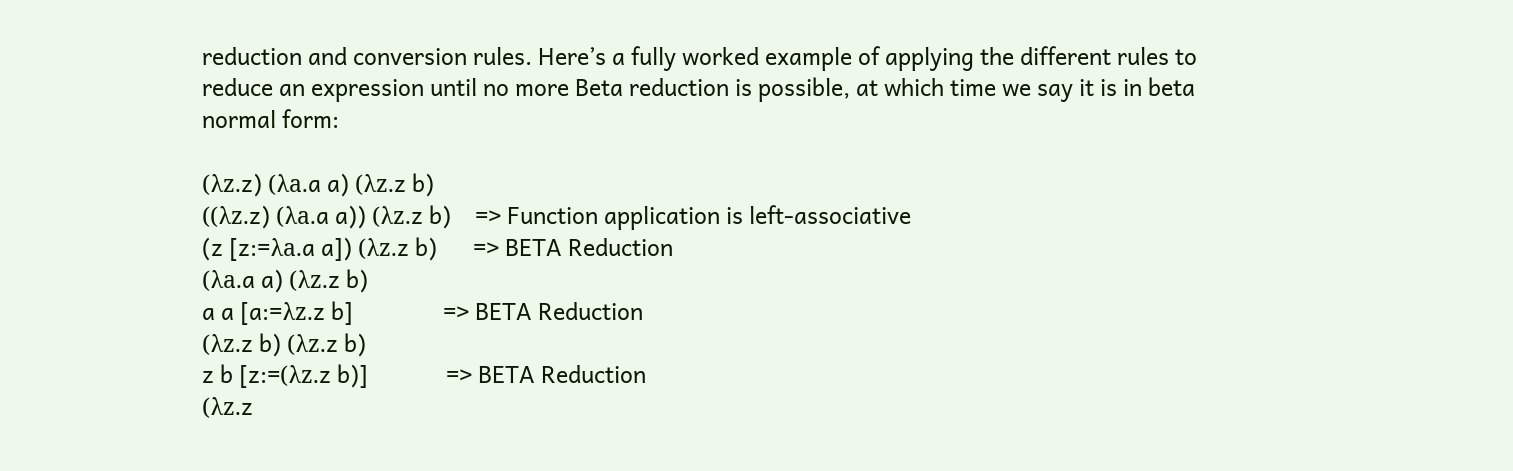reduction and conversion rules. Here’s a fully worked example of applying the different rules to reduce an expression until no more Beta reduction is possible, at which time we say it is in beta normal form:

(λz.z) (λa.a a) (λz.z b)
((λz.z) (λa.a a)) (λz.z b)    => Function application is left-associative
(z [z:=λa.a a]) (λz.z b)      => BETA Reduction
(λa.a a) (λz.z b)
a a [a:=λz.z b]               => BETA Reduction
(λz.z b) (λz.z b)
z b [z:=(λz.z b)]             => BETA Reduction
(λz.z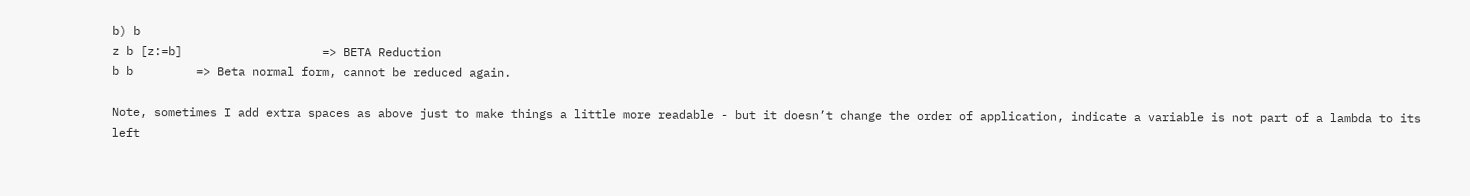b) b
z b [z:=b]                    => BETA Reduction
b b         => Beta normal form, cannot be reduced again.

Note, sometimes I add extra spaces as above just to make things a little more readable - but it doesn’t change the order of application, indicate a variable is not part of a lambda to its left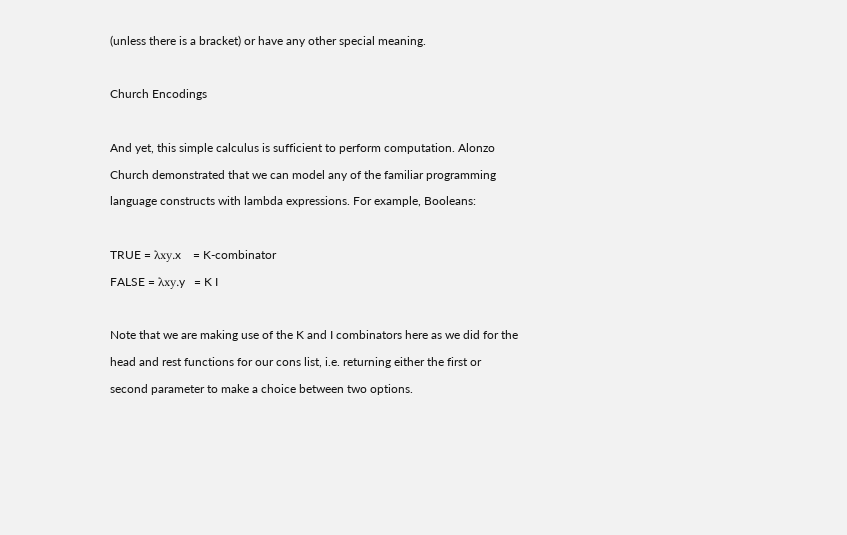(unless there is a bracket) or have any other special meaning.

Church Encodings

And yet, this simple calculus is sufficient to perform computation. Alonzo Church demonstrated that we can model any of the familiar programming language constructs with lambda expressions. For example, Booleans:

TRUE = λxy.x    = K-combinator
FALSE = λxy.y   = K I

Note that we are making use of the K and I combinators here as we did for the head and rest functions for our cons list, i.e. returning either the first or second parameter to make a choice between two options.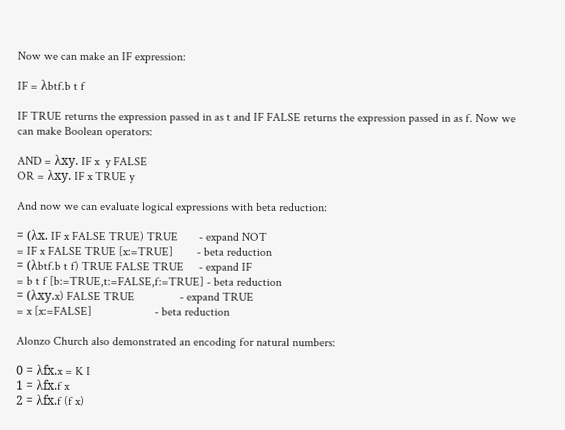Now we can make an IF expression:

IF = λbtf.b t f

IF TRUE returns the expression passed in as t and IF FALSE returns the expression passed in as f. Now we can make Boolean operators:

AND = λxy. IF x  y FALSE
OR = λxy. IF x TRUE y

And now we can evaluate logical expressions with beta reduction:

= (λx. IF x FALSE TRUE) TRUE       - expand NOT
= IF x FALSE TRUE [x:=TRUE]        - beta reduction
= (λbtf.b t f) TRUE FALSE TRUE     - expand IF
= b t f [b:=TRUE,t:=FALSE,f:=TRUE] - beta reduction
= (λxy.x) FALSE TRUE               - expand TRUE
= x [x:=FALSE]                     - beta reduction

Alonzo Church also demonstrated an encoding for natural numbers:

0 = λfx.x = K I
1 = λfx.f x
2 = λfx.f (f x)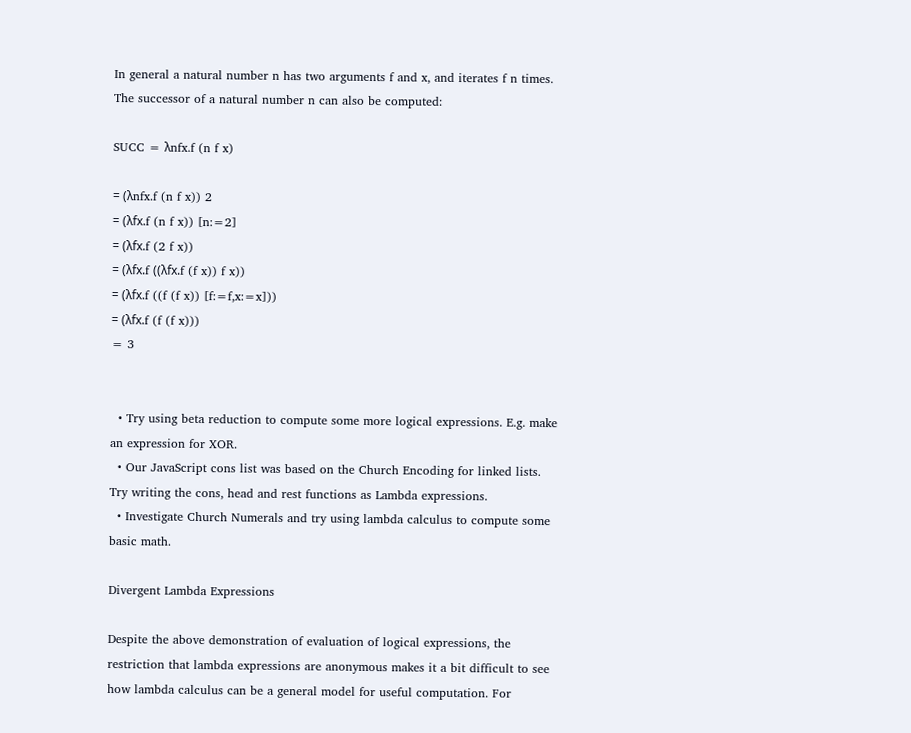In general a natural number n has two arguments f and x, and iterates f n times. The successor of a natural number n can also be computed:

SUCC = λnfx.f (n f x)

= (λnfx.f (n f x)) 2
= (λfx.f (n f x)) [n:=2]
= (λfx.f (2 f x))
= (λfx.f ((λfx.f (f x)) f x))
= (λfx.f ((f (f x)) [f:=f,x:=x]))
= (λfx.f (f (f x)))
= 3


  • Try using beta reduction to compute some more logical expressions. E.g. make an expression for XOR.
  • Our JavaScript cons list was based on the Church Encoding for linked lists. Try writing the cons, head and rest functions as Lambda expressions.
  • Investigate Church Numerals and try using lambda calculus to compute some basic math.

Divergent Lambda Expressions

Despite the above demonstration of evaluation of logical expressions, the restriction that lambda expressions are anonymous makes it a bit difficult to see how lambda calculus can be a general model for useful computation. For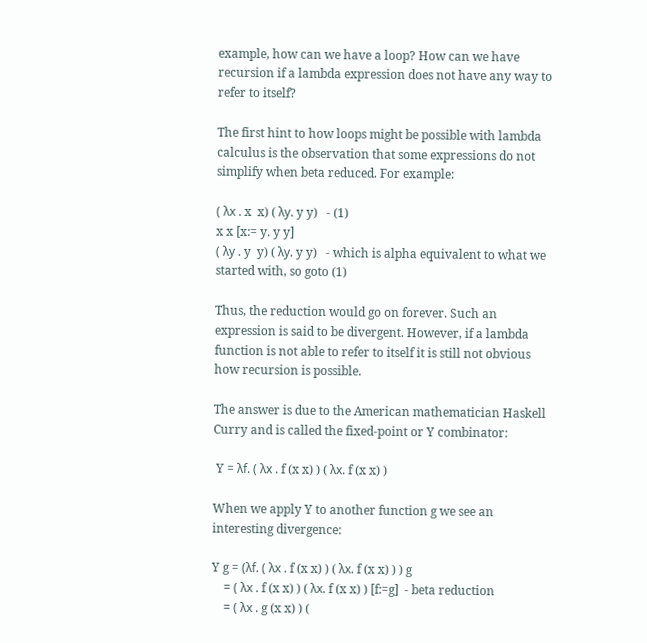example, how can we have a loop? How can we have recursion if a lambda expression does not have any way to refer to itself?

The first hint to how loops might be possible with lambda calculus is the observation that some expressions do not simplify when beta reduced. For example:

( λx . x  x) ( λy. y y)   - (1)
x x [x:= y. y y]
( λy . y  y) ( λy. y y)   - which is alpha equivalent to what we started with, so goto (1)

Thus, the reduction would go on forever. Such an expression is said to be divergent. However, if a lambda function is not able to refer to itself it is still not obvious how recursion is possible.

The answer is due to the American mathematician Haskell Curry and is called the fixed-point or Y combinator:

 Y = λf. ( λx . f (x x) ) ( λx. f (x x) )

When we apply Y to another function g we see an interesting divergence:

Y g = (λf. ( λx . f (x x) ) ( λx. f (x x) ) ) g
    = ( λx . f (x x) ) ( λx. f (x x) ) [f:=g]  - beta reduction
    = ( λx . g (x x) ) (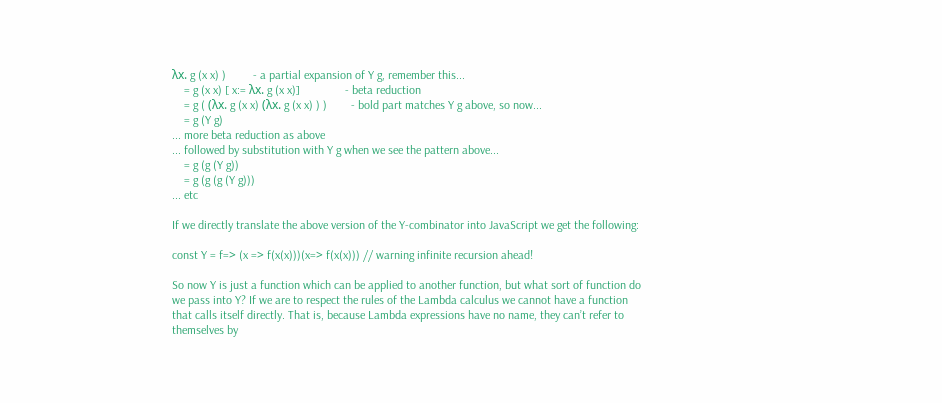λx. g (x x) )         - a partial expansion of Y g, remember this...
    = g (x x) [ x:= λx. g (x x)]               - beta reduction
    = g ( (λx. g (x x) (λx. g (x x) ) )        - bold part matches Y g above, so now...
    = g (Y g)
... more beta reduction as above
... followed by substitution with Y g when we see the pattern above...
    = g (g (Y g))
    = g (g (g (Y g)))
... etc

If we directly translate the above version of the Y-combinator into JavaScript we get the following:

const Y = f=> (x => f(x(x)))(x=> f(x(x))) // warning infinite recursion ahead!

So now Y is just a function which can be applied to another function, but what sort of function do we pass into Y? If we are to respect the rules of the Lambda calculus we cannot have a function that calls itself directly. That is, because Lambda expressions have no name, they can’t refer to themselves by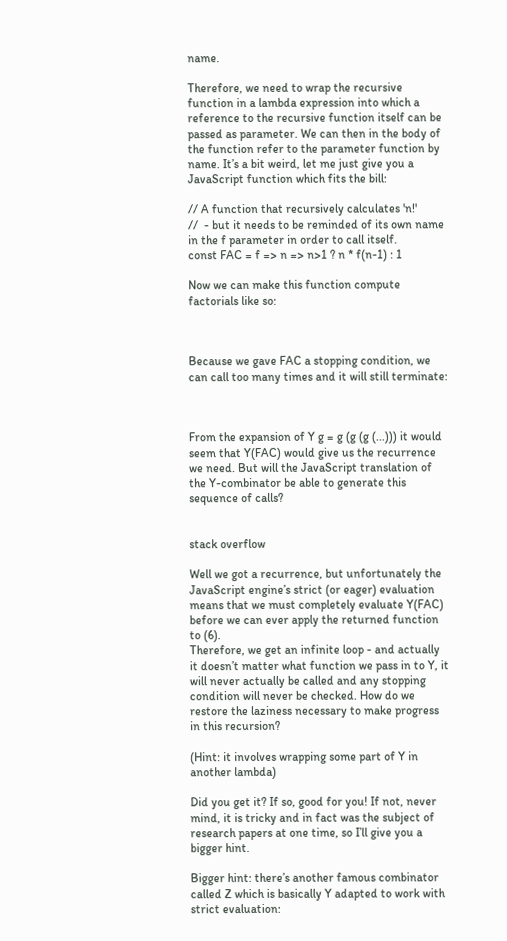name.

Therefore, we need to wrap the recursive function in a lambda expression into which a reference to the recursive function itself can be passed as parameter. We can then in the body of the function refer to the parameter function by name. It’s a bit weird, let me just give you a JavaScript function which fits the bill:

// A function that recursively calculates 'n!'
//  - but it needs to be reminded of its own name in the f parameter in order to call itself.
const FAC = f => n => n>1 ? n * f(n-1) : 1

Now we can make this function compute factorials like so:



Because we gave FAC a stopping condition, we can call too many times and it will still terminate:



From the expansion of Y g = g (g (g (...))) it would seem that Y(FAC) would give us the recurrence we need. But will the JavaScript translation of the Y-combinator be able to generate this sequence of calls?


stack overflow

Well we got a recurrence, but unfortunately the JavaScript engine’s strict (or eager) evaluation means that we must completely evaluate Y(FAC) before we can ever apply the returned function to (6).
Therefore, we get an infinite loop - and actually it doesn’t matter what function we pass in to Y, it will never actually be called and any stopping condition will never be checked. How do we restore the laziness necessary to make progress in this recursion?

(Hint: it involves wrapping some part of Y in another lambda)

Did you get it? If so, good for you! If not, never mind, it is tricky and in fact was the subject of research papers at one time, so I’ll give you a bigger hint.

Bigger hint: there’s another famous combinator called Z which is basically Y adapted to work with strict evaluation: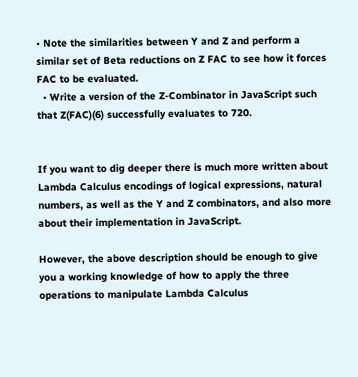• Note the similarities between Y and Z and perform a similar set of Beta reductions on Z FAC to see how it forces FAC to be evaluated.
  • Write a version of the Z-Combinator in JavaScript such that Z(FAC)(6) successfully evaluates to 720.


If you want to dig deeper there is much more written about Lambda Calculus encodings of logical expressions, natural numbers, as well as the Y and Z combinators, and also more about their implementation in JavaScript.

However, the above description should be enough to give you a working knowledge of how to apply the three operations to manipulate Lambda Calculus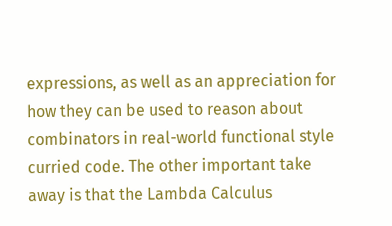expressions, as well as an appreciation for how they can be used to reason about combinators in real-world functional style curried code. The other important take away is that the Lambda Calculus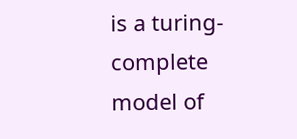is a turing-complete model of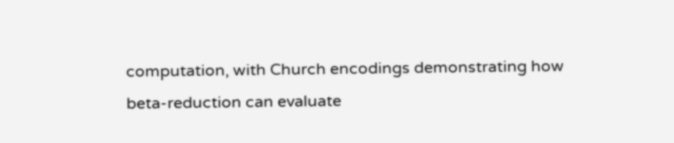computation, with Church encodings demonstrating how beta-reduction can evaluate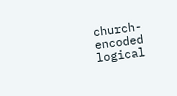church-encoded logical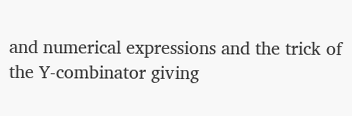and numerical expressions and the trick of the Y-combinator giving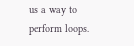us a way to perform loops.